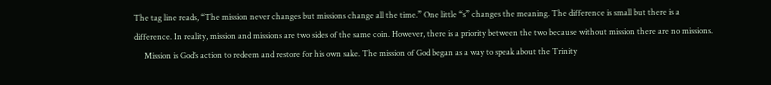The tag line reads, “The mission never changes but missions change all the time.” One little “s” changes the meaning. The difference is small but there is a difference. In reality, mission and missions are two sides of the same coin. However, there is a priority between the two because without mission there are no missions.
     Mission is God’s action to redeem and restore for his own sake. The mission of God began as a way to speak about the Trinity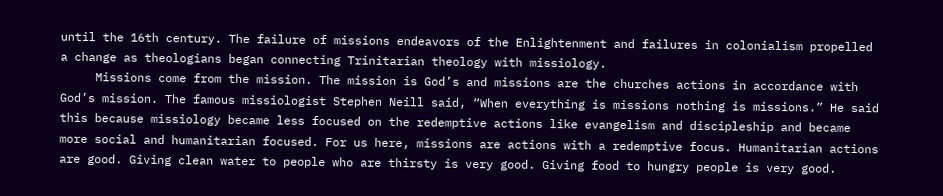until the 16th century. The failure of missions endeavors of the Enlightenment and failures in colonialism propelled a change as theologians began connecting Trinitarian theology with missiology.
     Missions come from the mission. The mission is God’s and missions are the churches actions in accordance with God’s mission. The famous missiologist Stephen Neill said, “When everything is missions nothing is missions.” He said this because missiology became less focused on the redemptive actions like evangelism and discipleship and became more social and humanitarian focused. For us here, missions are actions with a redemptive focus. Humanitarian actions are good. Giving clean water to people who are thirsty is very good. Giving food to hungry people is very good.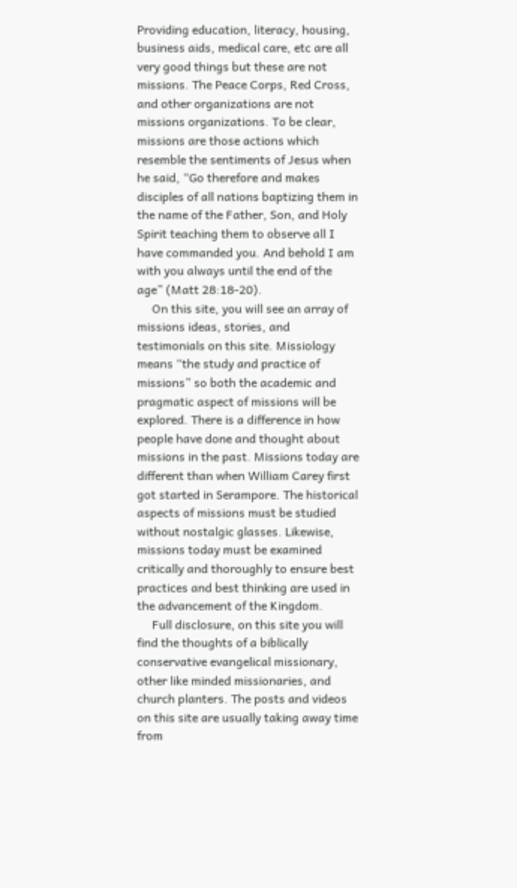Providing education, literacy, housing, business aids, medical care, etc are all very good things but these are not missions. The Peace Corps, Red Cross, and other organizations are not missions organizations. To be clear, missions are those actions which resemble the sentiments of Jesus when he said, “Go therefore and makes disciples of all nations baptizing them in the name of the Father, Son, and Holy Spirit teaching them to observe all I have commanded you. And behold I am with you always until the end of the age” (Matt 28:18-20).
     On this site, you will see an array of missions ideas, stories, and testimonials on this site. Missiology means “the study and practice of missions” so both the academic and pragmatic aspect of missions will be explored. There is a difference in how people have done and thought about missions in the past. Missions today are different than when William Carey first got started in Serampore. The historical aspects of missions must be studied without nostalgic glasses. Likewise, missions today must be examined critically and thoroughly to ensure best practices and best thinking are used in the advancement of the Kingdom.
     Full disclosure, on this site you will find the thoughts of a biblically conservative evangelical missionary, other like minded missionaries, and church planters. The posts and videos on this site are usually taking away time from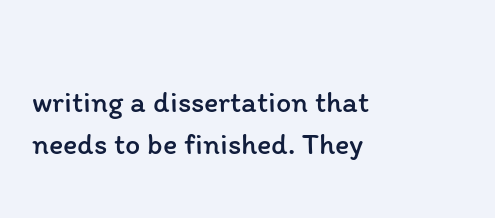writing a dissertation that needs to be finished. They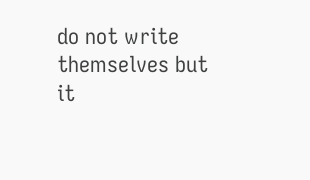do not write themselves but it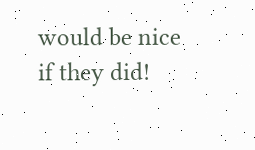would be nice if they did!